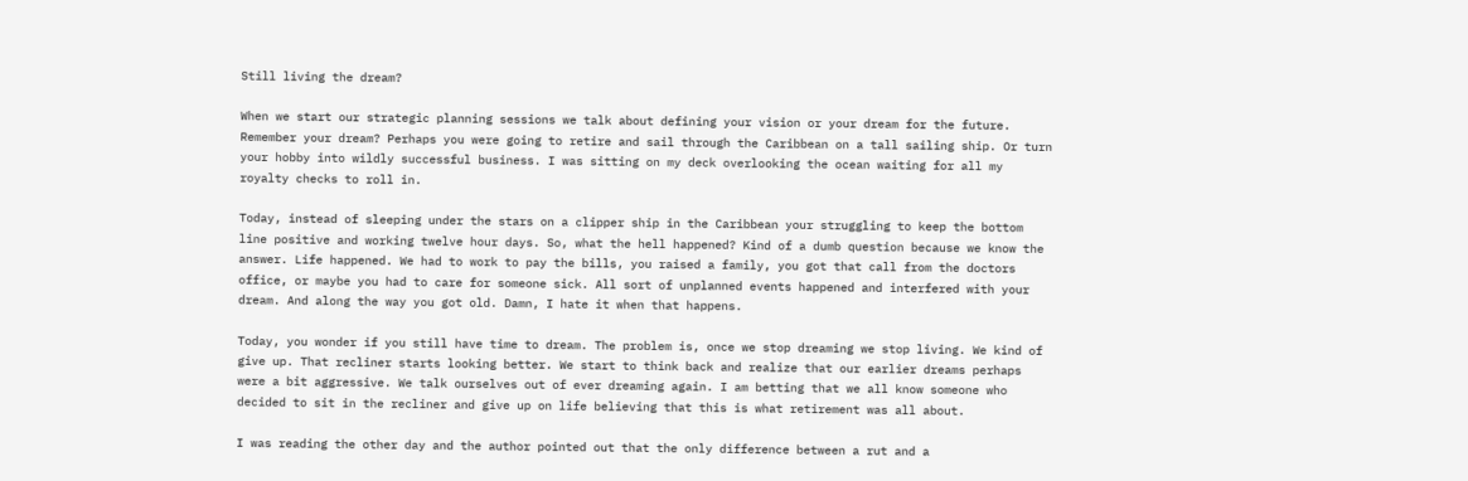Still living the dream?

When we start our strategic planning sessions we talk about defining your vision or your dream for the future. Remember your dream? Perhaps you were going to retire and sail through the Caribbean on a tall sailing ship. Or turn your hobby into wildly successful business. I was sitting on my deck overlooking the ocean waiting for all my royalty checks to roll in.

Today, instead of sleeping under the stars on a clipper ship in the Caribbean your struggling to keep the bottom line positive and working twelve hour days. So, what the hell happened? Kind of a dumb question because we know the answer. Life happened. We had to work to pay the bills, you raised a family, you got that call from the doctors office, or maybe you had to care for someone sick. All sort of unplanned events happened and interfered with your dream. And along the way you got old. Damn, I hate it when that happens.

Today, you wonder if you still have time to dream. The problem is, once we stop dreaming we stop living. We kind of give up. That recliner starts looking better. We start to think back and realize that our earlier dreams perhaps were a bit aggressive. We talk ourselves out of ever dreaming again. I am betting that we all know someone who decided to sit in the recliner and give up on life believing that this is what retirement was all about.

I was reading the other day and the author pointed out that the only difference between a rut and a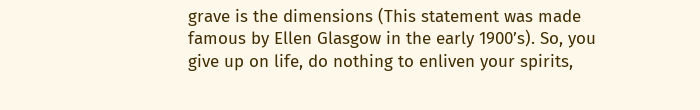grave is the dimensions (This statement was made famous by Ellen Glasgow in the early 1900’s). So, you give up on life, do nothing to enliven your spirits,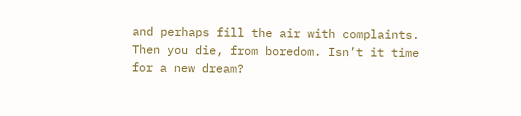and perhaps fill the air with complaints. Then you die, from boredom. Isn’t it time for a new dream?